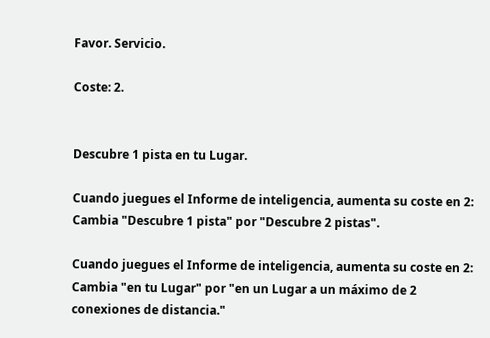Favor. Servicio.

Coste: 2.


Descubre 1 pista en tu Lugar.

Cuando juegues el Informe de inteligencia, aumenta su coste en 2: Cambia "Descubre 1 pista" por "Descubre 2 pistas".

Cuando juegues el Informe de inteligencia, aumenta su coste en 2: Cambia "en tu Lugar" por "en un Lugar a un máximo de 2 conexiones de distancia."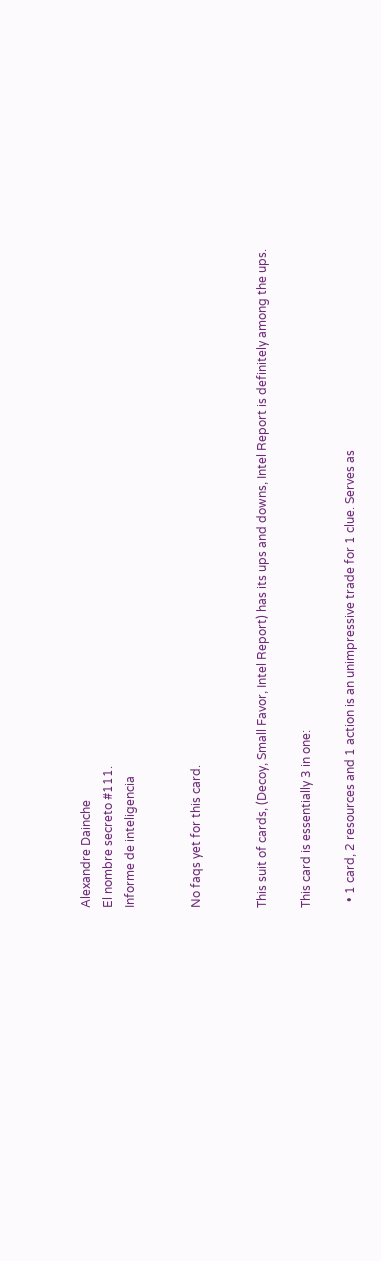Alexandre Dainche
El nombre secreto #111.
Informe de inteligencia


No faqs yet for this card.


This suit of cards, (Decoy, Small Favor, Intel Report) has its ups and downs, Intel Report is definitely among the ups.

This card is essentially 3 in one:

  • 1 card, 2 resources and 1 action is an unimpressive trade for 1 clue. Serves as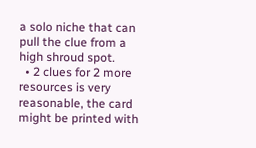a solo niche that can pull the clue from a high shroud spot.
  • 2 clues for 2 more resources is very reasonable, the card might be printed with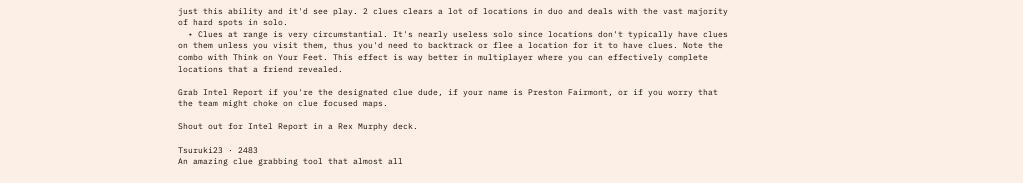just this ability and it'd see play. 2 clues clears a lot of locations in duo and deals with the vast majority of hard spots in solo.
  • Clues at range is very circumstantial. It's nearly useless solo since locations don't typically have clues on them unless you visit them, thus you'd need to backtrack or flee a location for it to have clues. Note the combo with Think on Your Feet. This effect is way better in multiplayer where you can effectively complete locations that a friend revealed.

Grab Intel Report if you're the designated clue dude, if your name is Preston Fairmont, or if you worry that the team might choke on clue focused maps.

Shout out for Intel Report in a Rex Murphy deck.

Tsuruki23 · 2483
An amazing clue grabbing tool that almost all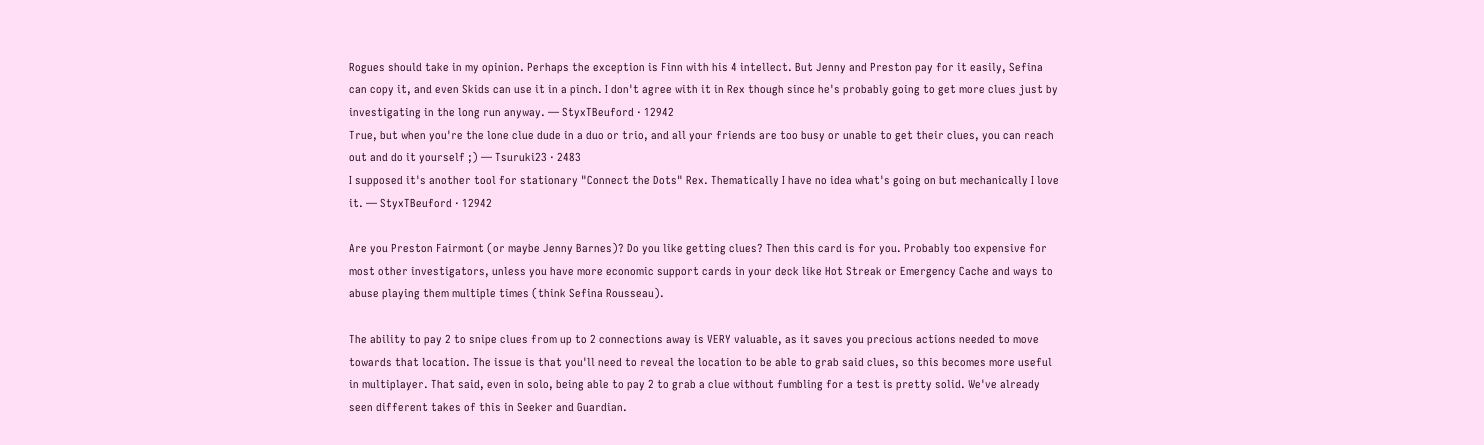Rogues should take in my opinion. Perhaps the exception is Finn with his 4 intellect. But Jenny and Preston pay for it easily, Sefina can copy it, and even Skids can use it in a pinch. I don't agree with it in Rex though since he's probably going to get more clues just by investigating in the long run anyway. — StyxTBeuford · 12942
True, but when you're the lone clue dude in a duo or trio, and all your friends are too busy or unable to get their clues, you can reach out and do it yourself ;) — Tsuruki23 · 2483
I supposed it's another tool for stationary "Connect the Dots" Rex. Thematically I have no idea what's going on but mechanically I love it. — StyxTBeuford · 12942

Are you Preston Fairmont (or maybe Jenny Barnes)? Do you like getting clues? Then this card is for you. Probably too expensive for most other investigators, unless you have more economic support cards in your deck like Hot Streak or Emergency Cache and ways to abuse playing them multiple times (think Sefina Rousseau).

The ability to pay 2 to snipe clues from up to 2 connections away is VERY valuable, as it saves you precious actions needed to move towards that location. The issue is that you'll need to reveal the location to be able to grab said clues, so this becomes more useful in multiplayer. That said, even in solo, being able to pay 2 to grab a clue without fumbling for a test is pretty solid. We've already seen different takes of this in Seeker and Guardian.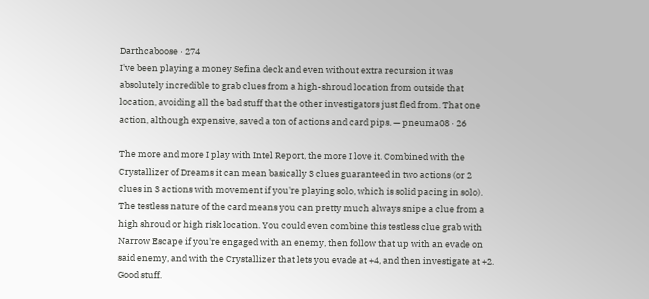Darthcaboose · 274
I've been playing a money Sefina deck and even without extra recursion it was absolutely incredible to grab clues from a high-shroud location from outside that location, avoiding all the bad stuff that the other investigators just fled from. That one action, although expensive, saved a ton of actions and card pips. — pneuma08 · 26

The more and more I play with Intel Report, the more I love it. Combined with the Crystallizer of Dreams it can mean basically 3 clues guaranteed in two actions (or 2 clues in 3 actions with movement if you're playing solo, which is solid pacing in solo). The testless nature of the card means you can pretty much always snipe a clue from a high shroud or high risk location. You could even combine this testless clue grab with Narrow Escape if you're engaged with an enemy, then follow that up with an evade on said enemy, and with the Crystallizer that lets you evade at +4, and then investigate at +2. Good stuff.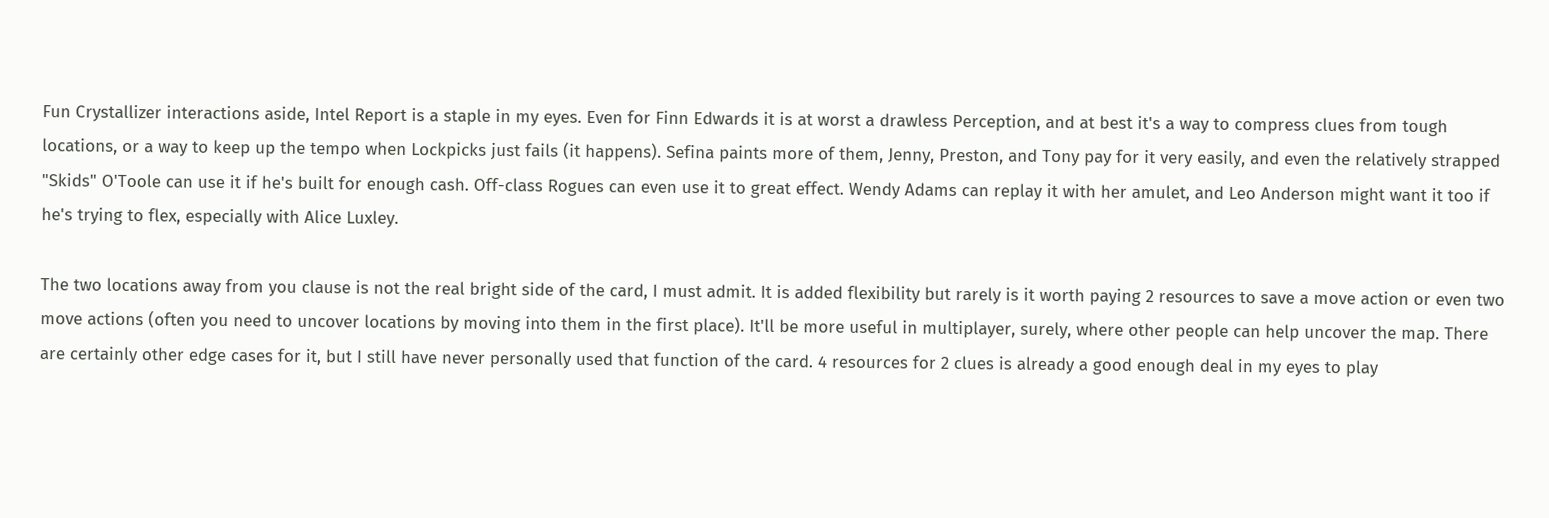Fun Crystallizer interactions aside, Intel Report is a staple in my eyes. Even for Finn Edwards it is at worst a drawless Perception, and at best it's a way to compress clues from tough locations, or a way to keep up the tempo when Lockpicks just fails (it happens). Sefina paints more of them, Jenny, Preston, and Tony pay for it very easily, and even the relatively strapped "Skids" O'Toole can use it if he's built for enough cash. Off-class Rogues can even use it to great effect. Wendy Adams can replay it with her amulet, and Leo Anderson might want it too if he's trying to flex, especially with Alice Luxley.

The two locations away from you clause is not the real bright side of the card, I must admit. It is added flexibility but rarely is it worth paying 2 resources to save a move action or even two move actions (often you need to uncover locations by moving into them in the first place). It'll be more useful in multiplayer, surely, where other people can help uncover the map. There are certainly other edge cases for it, but I still have never personally used that function of the card. 4 resources for 2 clues is already a good enough deal in my eyes to play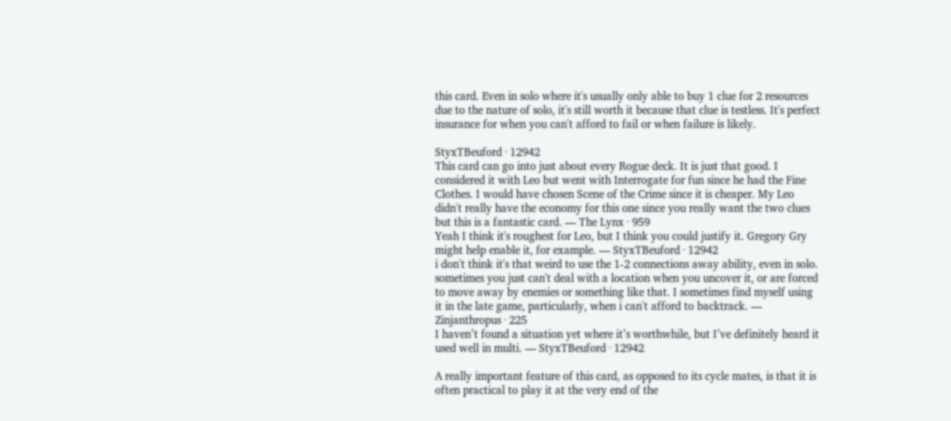this card. Even in solo where it's usually only able to buy 1 clue for 2 resources due to the nature of solo, it's still worth it because that clue is testless. It's perfect insurance for when you can't afford to fail or when failure is likely.

StyxTBeuford · 12942
This card can go into just about every Rogue deck. It is just that good. I considered it with Leo but went with Interrogate for fun since he had the Fine Clothes. I would have chosen Scene of the Crime since it is cheaper. My Leo didn't really have the economy for this one since you really want the two clues but this is a fantastic card. — The Lynx · 959
Yeah I think it's roughest for Leo, but I think you could justify it. Gregory Gry might help enable it, for example. — StyxTBeuford · 12942
i don't think it's that weird to use the 1-2 connections away ability, even in solo. sometimes you just can't deal with a location when you uncover it, or are forced to move away by enemies or something like that. I sometimes find myself using it in the late game, particularly, when i can't afford to backtrack. — Zinjanthropus · 225
I haven’t found a situation yet where it’s worthwhile, but I’ve definitely heard it used well in multi. — StyxTBeuford · 12942

A really important feature of this card, as opposed to its cycle mates, is that it is often practical to play it at the very end of the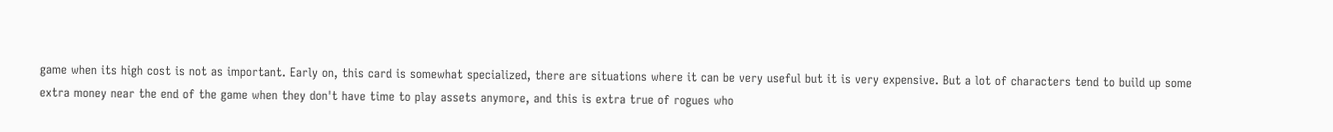game when its high cost is not as important. Early on, this card is somewhat specialized, there are situations where it can be very useful but it is very expensive. But a lot of characters tend to build up some extra money near the end of the game when they don't have time to play assets anymore, and this is extra true of rogues who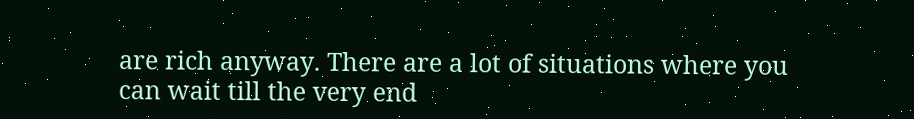are rich anyway. There are a lot of situations where you can wait till the very end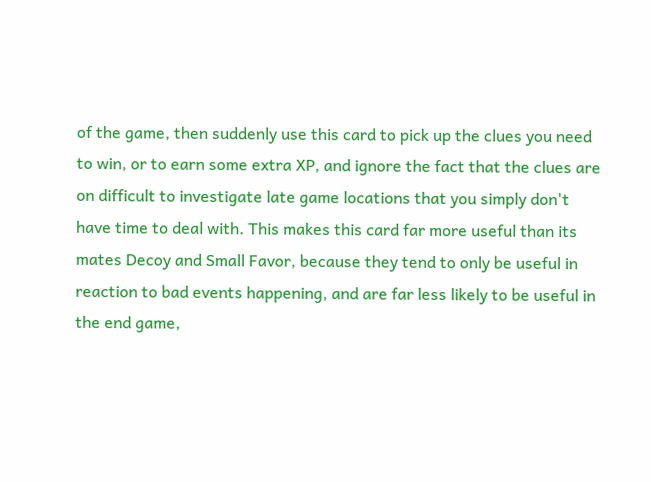of the game, then suddenly use this card to pick up the clues you need to win, or to earn some extra XP, and ignore the fact that the clues are on difficult to investigate late game locations that you simply don't have time to deal with. This makes this card far more useful than its mates Decoy and Small Favor, because they tend to only be useful in reaction to bad events happening, and are far less likely to be useful in the end game,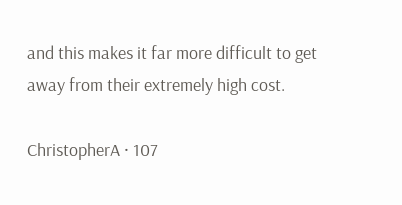and this makes it far more difficult to get away from their extremely high cost.

ChristopherA · 107